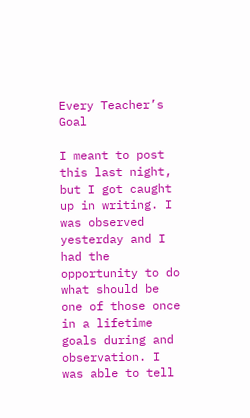Every Teacher’s Goal

I meant to post this last night, but I got caught up in writing. I was observed yesterday and I had the opportunity to do what should be one of those once in a lifetime goals during and observation. I was able to tell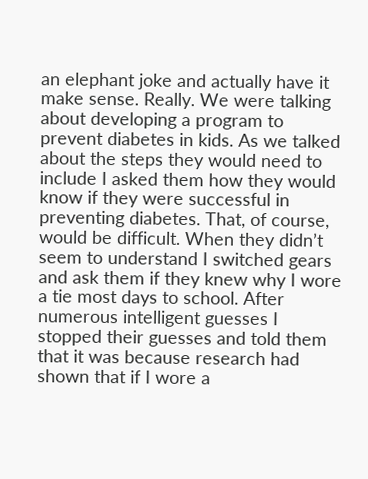an elephant joke and actually have it make sense. Really. We were talking about developing a program to prevent diabetes in kids. As we talked about the steps they would need to include I asked them how they would know if they were successful in preventing diabetes. That, of course, would be difficult. When they didn’t seem to understand I switched gears and ask them if they knew why I wore a tie most days to school. After numerous intelligent guesses I stopped their guesses and told them that it was because research had shown that if I wore a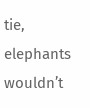tie, elephants wouldn’t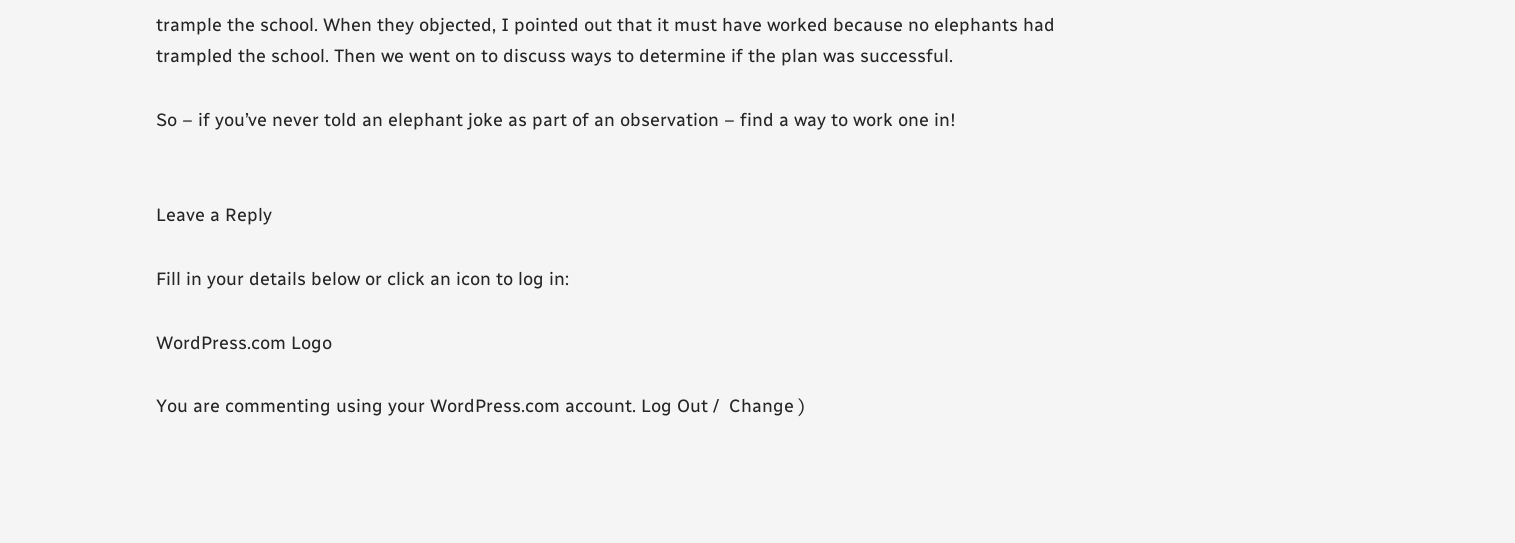trample the school. When they objected, I pointed out that it must have worked because no elephants had trampled the school. Then we went on to discuss ways to determine if the plan was successful.

So – if you’ve never told an elephant joke as part of an observation – find a way to work one in!


Leave a Reply

Fill in your details below or click an icon to log in:

WordPress.com Logo

You are commenting using your WordPress.com account. Log Out /  Change )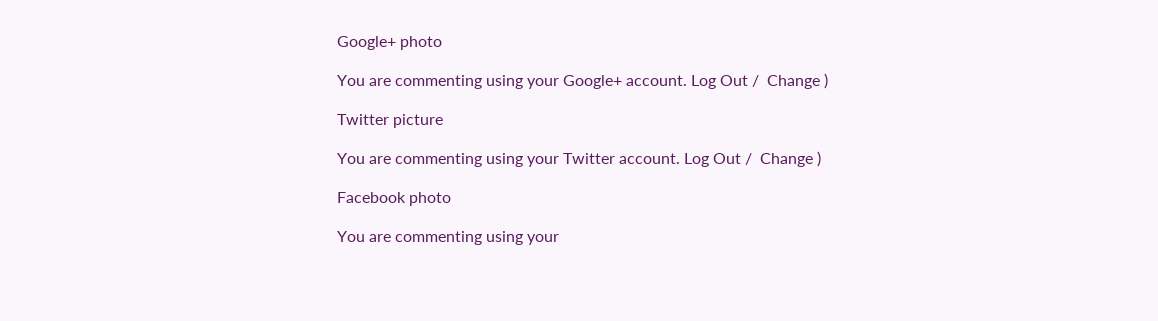Google+ photo

You are commenting using your Google+ account. Log Out /  Change )

Twitter picture

You are commenting using your Twitter account. Log Out /  Change )

Facebook photo

You are commenting using your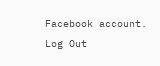Facebook account. Log Out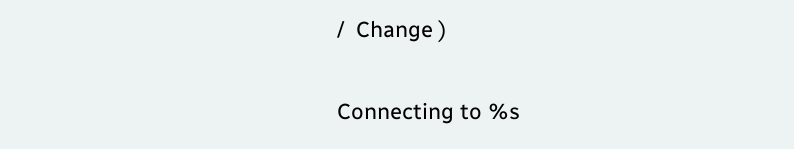/  Change )


Connecting to %s